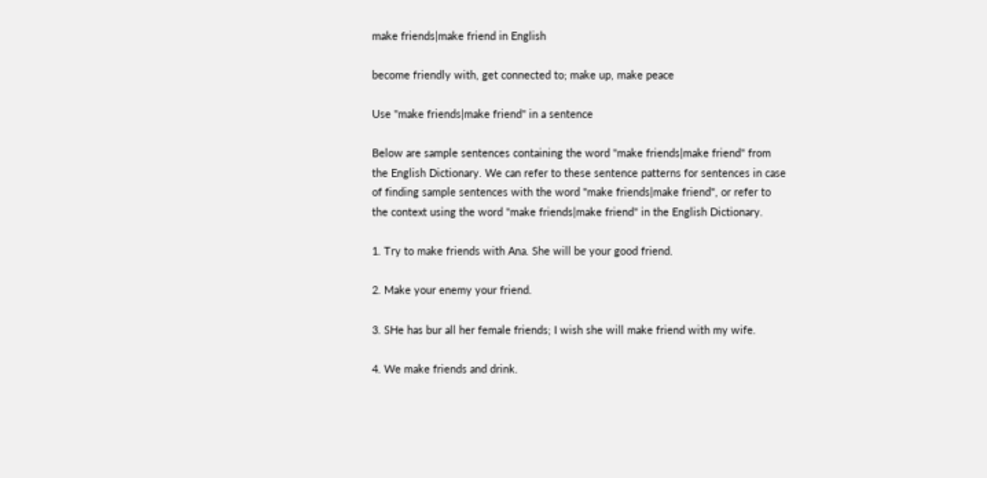make friends|make friend in English

become friendly with, get connected to; make up, make peace

Use "make friends|make friend" in a sentence

Below are sample sentences containing the word "make friends|make friend" from the English Dictionary. We can refer to these sentence patterns for sentences in case of finding sample sentences with the word "make friends|make friend", or refer to the context using the word "make friends|make friend" in the English Dictionary.

1. Try to make friends with Ana. She will be your good friend.

2. Make your enemy your friend.

3. SHe has bur all her female friends; I wish she will make friend with my wife.

4. We make friends and drink.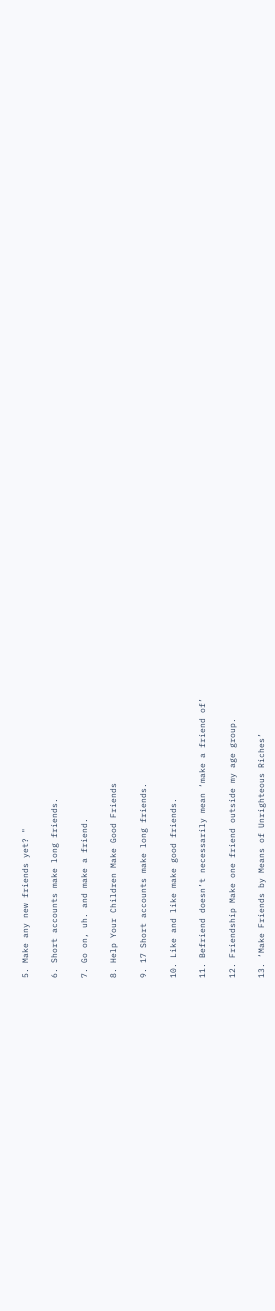5. Make any new friends yet? "

6. Short accounts make long friends.

7. Go on, uh. and make a friend.

8. Help Your Children Make Good Friends

9. 17 Short accounts make long friends.

10. Like and like make good friends.

11. Befriend doesn’t necessarily mean ‘make a friend of’

12. Friendship Make one friend outside my age group.

13. ‘Make Friends by Means of Unrighteous Riches’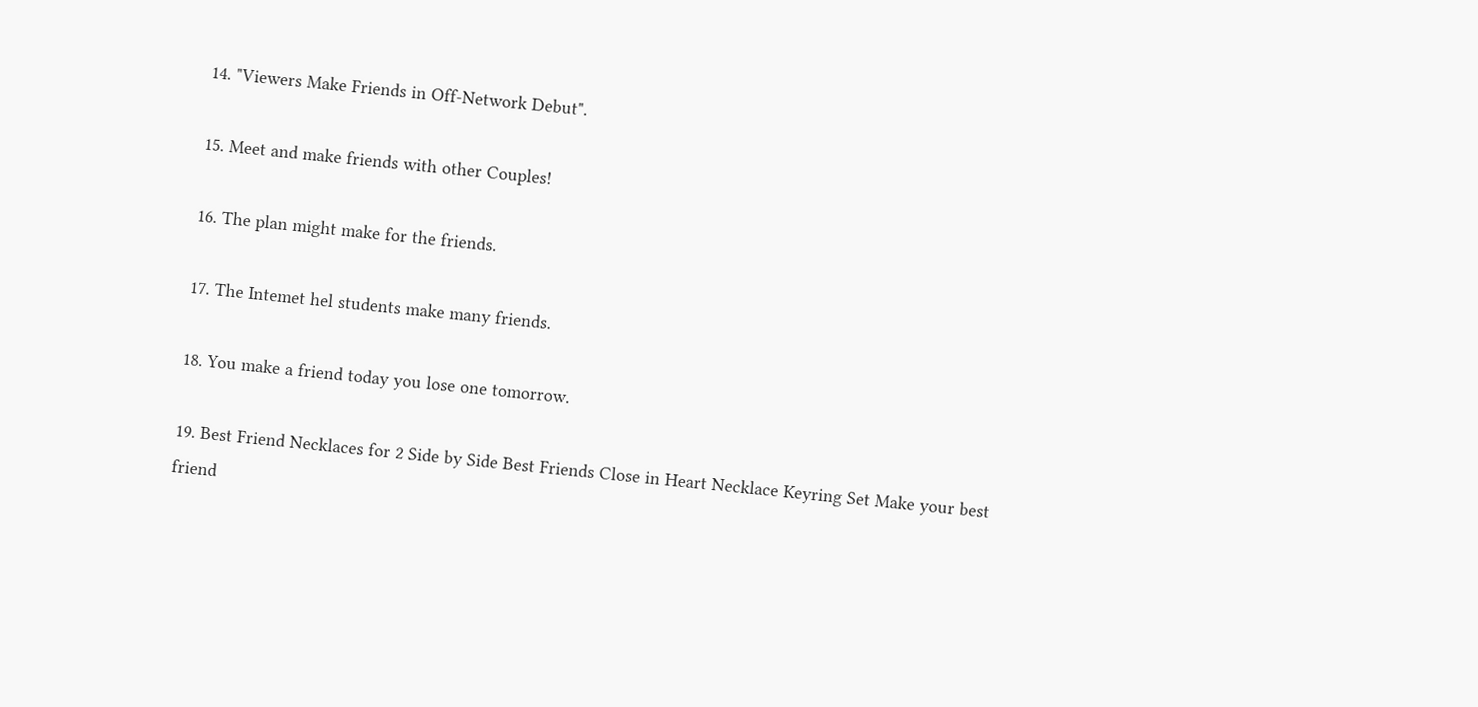14. "Viewers Make Friends in Off-Network Debut".

15. Meet and make friends with other Couples!

16. The plan might make for the friends.

17. The Intemet hel students make many friends.

18. You make a friend today you lose one tomorrow.

19. Best Friend Necklaces for 2 Side by Side Best Friends Close in Heart Necklace Keyring Set Make your best friend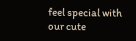feel special with our cute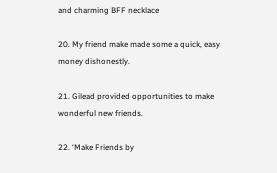and charming BFF necklace

20. My friend make made some a quick, easy money dishonestly.

21. Gilead provided opportunities to make wonderful new friends.

22. ‘Make Friends by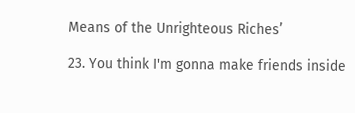Means of the Unrighteous Riches’

23. You think I'm gonna make friends inside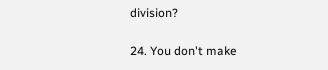division?

24. You don't make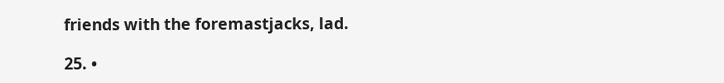friends with the foremastjacks, lad.

25. •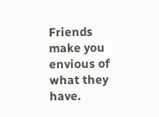Friends make you envious of what they have.